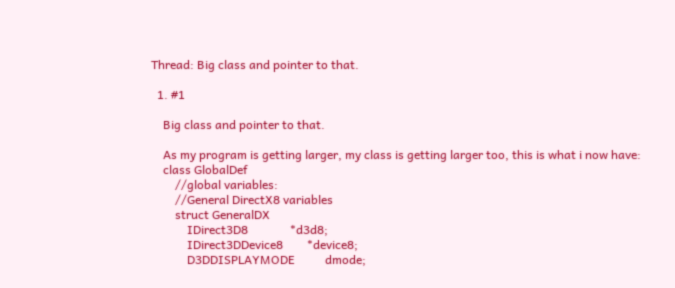Thread: Big class and pointer to that.

  1. #1

    Big class and pointer to that.

    As my program is getting larger, my class is getting larger too, this is what i now have:
    class GlobalDef
        //global variables:
        //General DirectX8 variables
        struct GeneralDX
            IDirect3D8              *d3d8;
            IDirect3DDevice8        *device8;
            D3DDISPLAYMODE          dmode;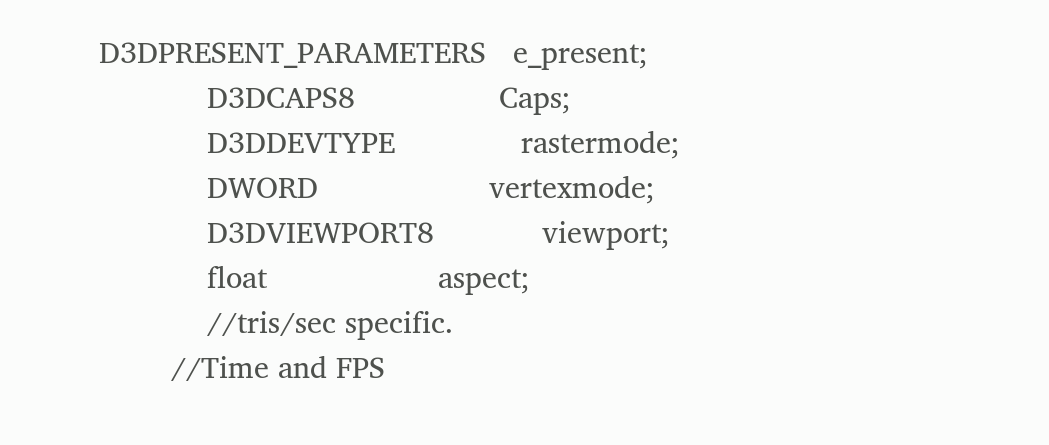D3DPRESENT_PARAMETERS   e_present;
            D3DCAPS8                Caps;
            D3DDEVTYPE              rastermode;
            DWORD                   vertexmode;
            D3DVIEWPORT8            viewport;
            float                   aspect;
            //tris/sec specific.
        //Time and FPS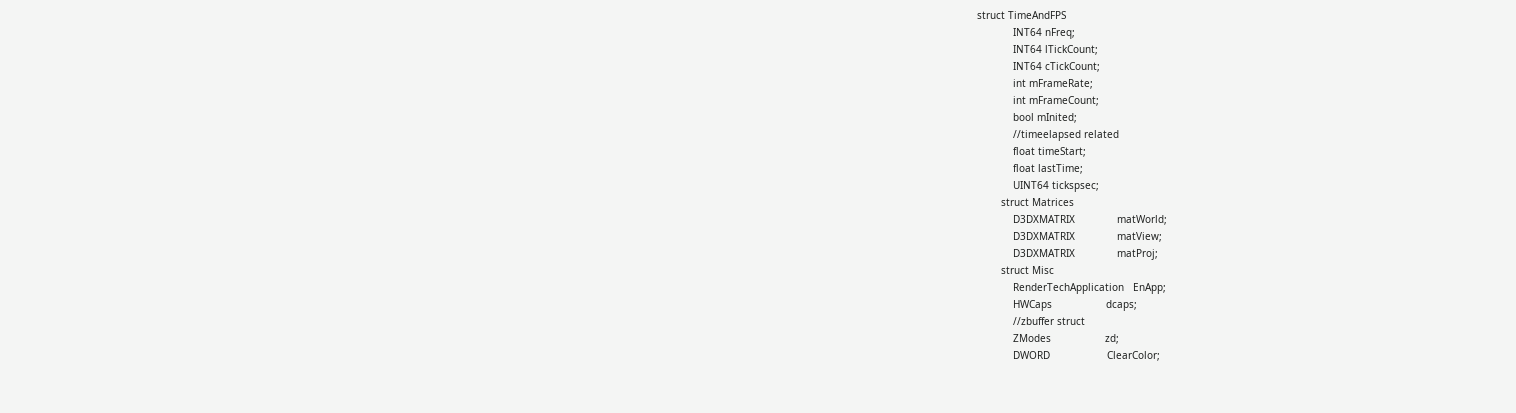struct TimeAndFPS
            INT64 nFreq;
            INT64 lTickCount;
            INT64 cTickCount;
            int mFrameRate;
            int mFrameCount;
            bool mInited;
            //timeelapsed related
            float timeStart;
            float lastTime;
            UINT64 tickspsec;
        struct Matrices
            D3DXMATRIX              matWorld;
            D3DXMATRIX              matView;
            D3DXMATRIX              matProj;
        struct Misc
            RenderTechApplication   EnApp;
            HWCaps                  dcaps;
            //zbuffer struct
            ZModes                  zd;
            DWORD                   ClearColor;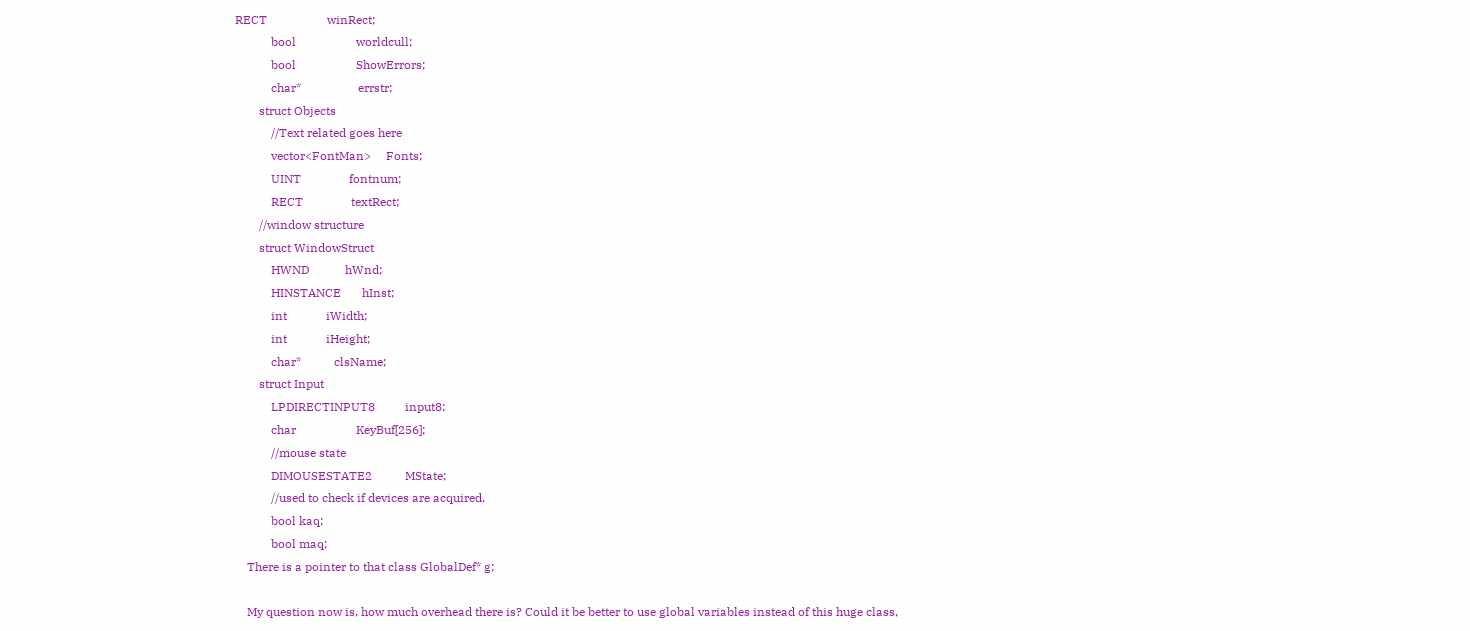RECT                    winRect;
            bool                    worldcull;
            bool                    ShowErrors;
            char*                   errstr;
        struct Objects
            //Text related goes here
            vector<FontMan>     Fonts;
            UINT                fontnum;
            RECT                textRect;
        //window structure
        struct WindowStruct
            HWND            hWnd;
            HINSTANCE       hInst;
            int             iWidth;
            int             iHeight;
            char*           clsName;
        struct Input
            LPDIRECTINPUT8          input8;
            char                    KeyBuf[256];
            //mouse state
            DIMOUSESTATE2           MState;
            //used to check if devices are acquired.
            bool kaq;
            bool maq;
    There is a pointer to that class GlobalDef* g;

    My question now is, how much overhead there is? Could it be better to use global variables instead of this huge class,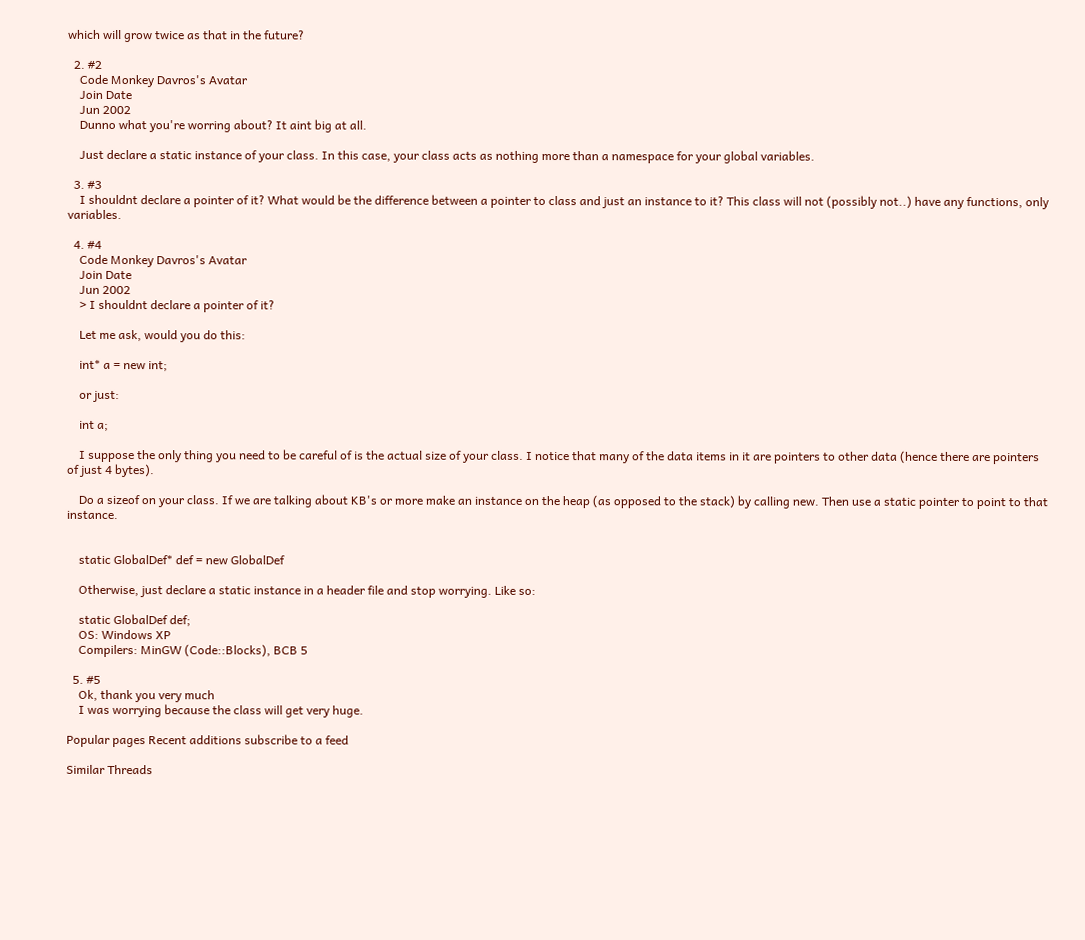which will grow twice as that in the future?

  2. #2
    Code Monkey Davros's Avatar
    Join Date
    Jun 2002
    Dunno what you're worring about? It aint big at all.

    Just declare a static instance of your class. In this case, your class acts as nothing more than a namespace for your global variables.

  3. #3
    I shouldnt declare a pointer of it? What would be the difference between a pointer to class and just an instance to it? This class will not (possibly not..) have any functions, only variables.

  4. #4
    Code Monkey Davros's Avatar
    Join Date
    Jun 2002
    > I shouldnt declare a pointer of it?

    Let me ask, would you do this:

    int* a = new int;

    or just:

    int a;

    I suppose the only thing you need to be careful of is the actual size of your class. I notice that many of the data items in it are pointers to other data (hence there are pointers of just 4 bytes).

    Do a sizeof on your class. If we are talking about KB's or more make an instance on the heap (as opposed to the stack) by calling new. Then use a static pointer to point to that instance.


    static GlobalDef* def = new GlobalDef

    Otherwise, just declare a static instance in a header file and stop worrying. Like so:

    static GlobalDef def;
    OS: Windows XP
    Compilers: MinGW (Code::Blocks), BCB 5

  5. #5
    Ok, thank you very much
    I was worrying because the class will get very huge.

Popular pages Recent additions subscribe to a feed

Similar Threads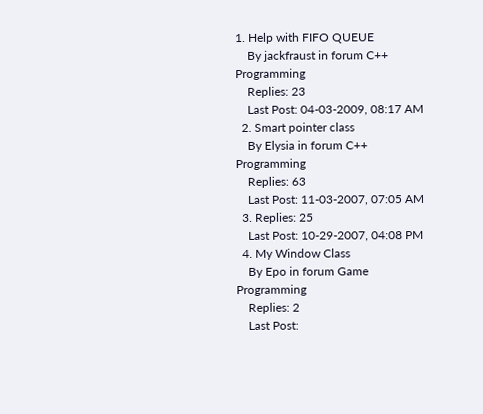1. Help with FIFO QUEUE
    By jackfraust in forum C++ Programming
    Replies: 23
    Last Post: 04-03-2009, 08:17 AM
  2. Smart pointer class
    By Elysia in forum C++ Programming
    Replies: 63
    Last Post: 11-03-2007, 07:05 AM
  3. Replies: 25
    Last Post: 10-29-2007, 04:08 PM
  4. My Window Class
    By Epo in forum Game Programming
    Replies: 2
    Last Post: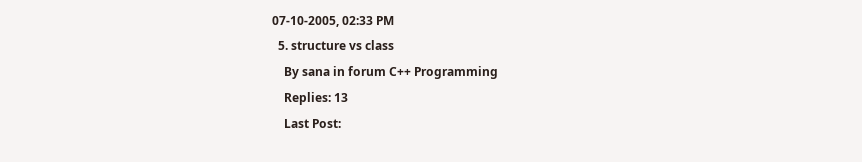07-10-2005, 02:33 PM
  5. structure vs class
    By sana in forum C++ Programming
    Replies: 13
    Last Post: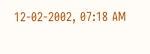12-02-2002, 07:18 AM